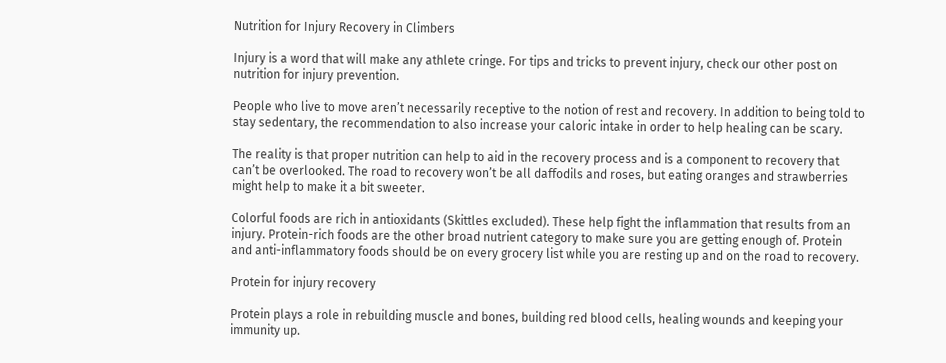Nutrition for Injury Recovery in Climbers

Injury is a word that will make any athlete cringe. For tips and tricks to prevent injury, check our other post on nutrition for injury prevention.

People who live to move aren’t necessarily receptive to the notion of rest and recovery. In addition to being told to stay sedentary, the recommendation to also increase your caloric intake in order to help healing can be scary.

The reality is that proper nutrition can help to aid in the recovery process and is a component to recovery that can’t be overlooked. The road to recovery won’t be all daffodils and roses, but eating oranges and strawberries might help to make it a bit sweeter.

Colorful foods are rich in antioxidants (Skittles excluded). These help fight the inflammation that results from an injury. Protein-rich foods are the other broad nutrient category to make sure you are getting enough of. Protein and anti-inflammatory foods should be on every grocery list while you are resting up and on the road to recovery.

Protein for injury recovery

Protein plays a role in rebuilding muscle and bones, building red blood cells, healing wounds and keeping your immunity up.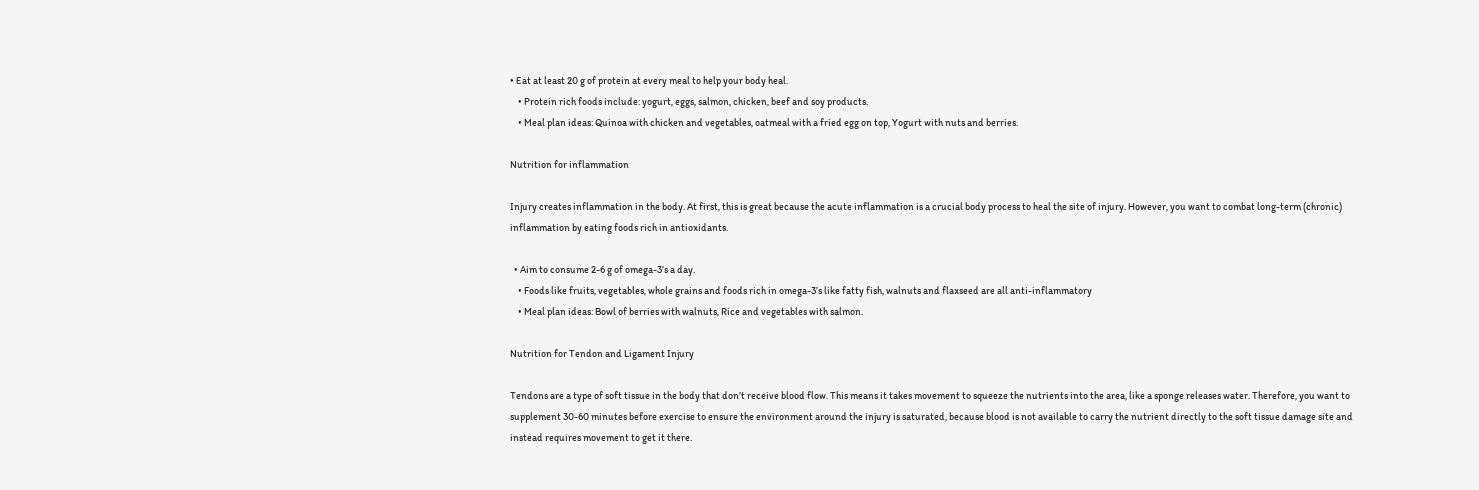• Eat at least 20 g of protein at every meal to help your body heal.
    • Protein rich foods include: yogurt, eggs, salmon, chicken, beef and soy products.
    • Meal plan ideas: Quinoa with chicken and vegetables, oatmeal with a fried egg on top, Yogurt with nuts and berries.

Nutrition for inflammation

Injury creates inflammation in the body. At first, this is great because the acute inflammation is a crucial body process to heal the site of injury. However, you want to combat long-term (chronic) inflammation by eating foods rich in antioxidants.

  • Aim to consume 2-6 g of omega-3’s a day.
    • Foods like fruits, vegetables, whole grains and foods rich in omega-3’s like fatty fish, walnuts and flaxseed are all anti-inflammatory
    • Meal plan ideas: Bowl of berries with walnuts, Rice and vegetables with salmon.

Nutrition for Tendon and Ligament Injury

Tendons are a type of soft tissue in the body that don’t receive blood flow. This means it takes movement to squeeze the nutrients into the area, like a sponge releases water. Therefore, you want to supplement 30-60 minutes before exercise to ensure the environment around the injury is saturated, because blood is not available to carry the nutrient directly to the soft tissue damage site and instead requires movement to get it there.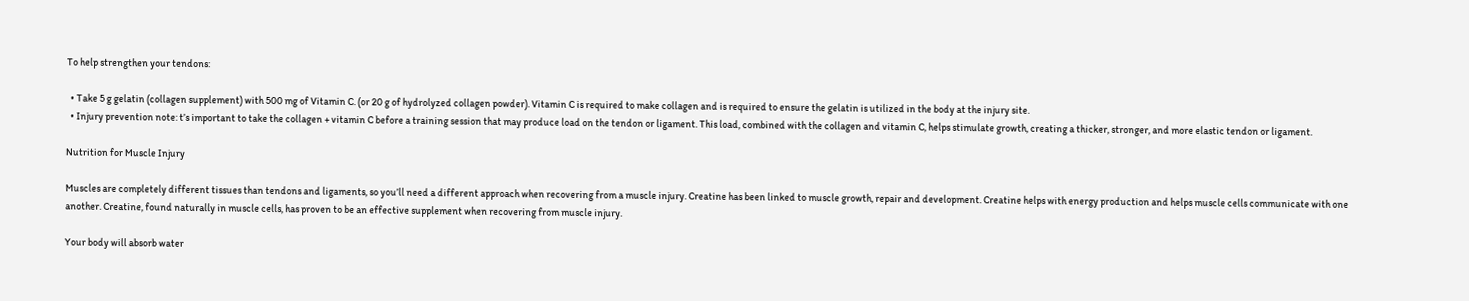To help strengthen your tendons:

  • Take 5 g gelatin (collagen supplement) with 500 mg of Vitamin C. (or 20 g of hydrolyzed collagen powder). Vitamin C is required to make collagen and is required to ensure the gelatin is utilized in the body at the injury site.
  • Injury prevention note: t’s important to take the collagen + vitamin C before a training session that may produce load on the tendon or ligament. This load, combined with the collagen and vitamin C, helps stimulate growth, creating a thicker, stronger, and more elastic tendon or ligament.

Nutrition for Muscle Injury

Muscles are completely different tissues than tendons and ligaments, so you’ll need a different approach when recovering from a muscle injury. Creatine has been linked to muscle growth, repair and development. Creatine helps with energy production and helps muscle cells communicate with one another. Creatine, found naturally in muscle cells, has proven to be an effective supplement when recovering from muscle injury.

Your body will absorb water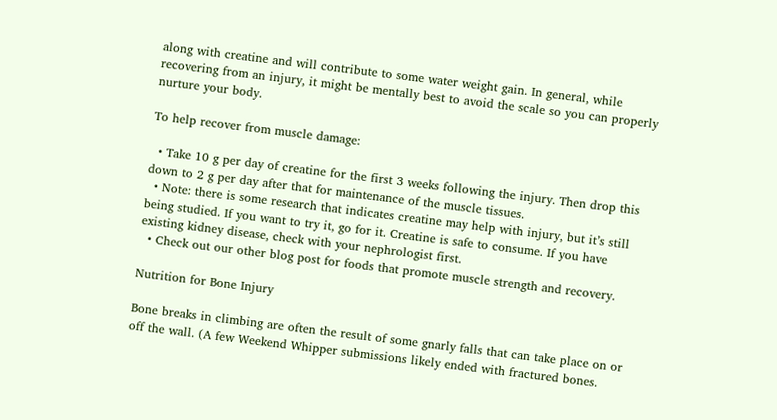along with creatine and will contribute to some water weight gain. In general, while recovering from an injury, it might be mentally best to avoid the scale so you can properly nurture your body.

To help recover from muscle damage:

  • Take 10 g per day of creatine for the first 3 weeks following the injury. Then drop this down to 2 g per day after that for maintenance of the muscle tissues.
  • Note: there is some research that indicates creatine may help with injury, but it’s still being studied. If you want to try it, go for it. Creatine is safe to consume. If you have existing kidney disease, check with your nephrologist first.
  • Check out our other blog post for foods that promote muscle strength and recovery.

Nutrition for Bone Injury

Bone breaks in climbing are often the result of some gnarly falls that can take place on or off the wall. (A few Weekend Whipper submissions likely ended with fractured bones.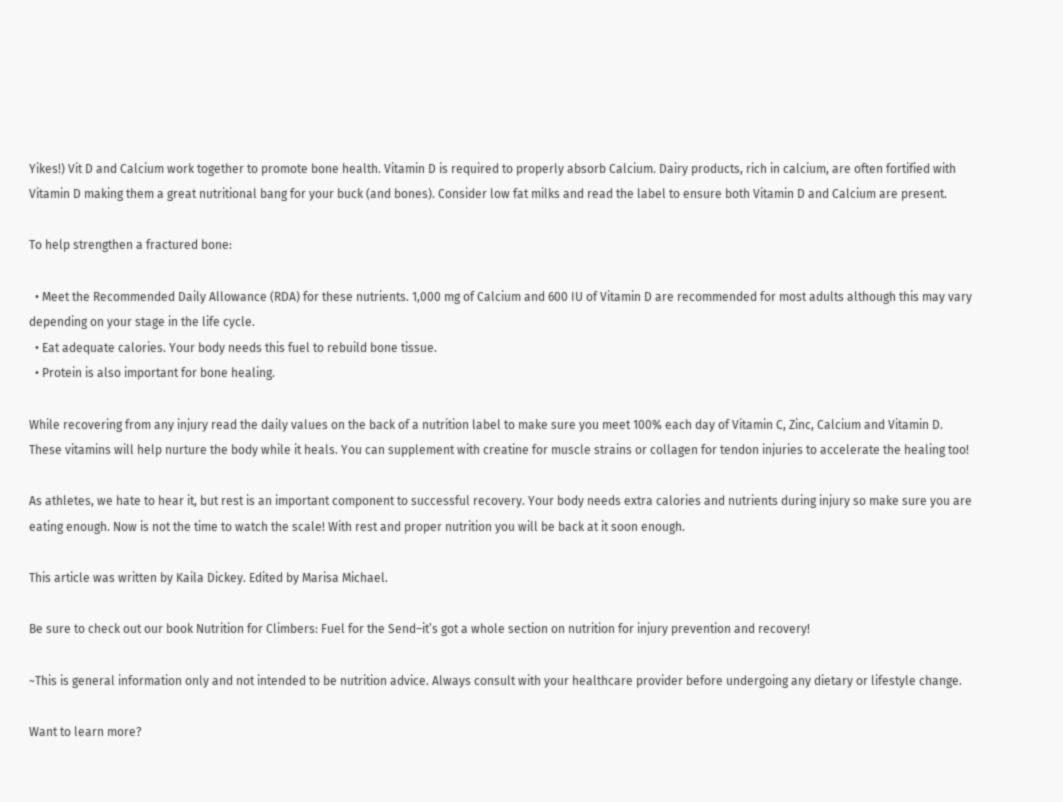Yikes!) Vit D and Calcium work together to promote bone health. Vitamin D is required to properly absorb Calcium. Dairy products, rich in calcium, are often fortified with Vitamin D making them a great nutritional bang for your buck (and bones). Consider low fat milks and read the label to ensure both Vitamin D and Calcium are present.

To help strengthen a fractured bone:

  • Meet the Recommended Daily Allowance (RDA) for these nutrients. 1,000 mg of Calcium and 600 IU of Vitamin D are recommended for most adults although this may vary depending on your stage in the life cycle.
  • Eat adequate calories. Your body needs this fuel to rebuild bone tissue.
  • Protein is also important for bone healing.

While recovering from any injury read the daily values on the back of a nutrition label to make sure you meet 100% each day of Vitamin C, Zinc, Calcium and Vitamin D. These vitamins will help nurture the body while it heals. You can supplement with creatine for muscle strains or collagen for tendon injuries to accelerate the healing too!

As athletes, we hate to hear it, but rest is an important component to successful recovery. Your body needs extra calories and nutrients during injury so make sure you are eating enough. Now is not the time to watch the scale! With rest and proper nutrition you will be back at it soon enough.

This article was written by Kaila Dickey. Edited by Marisa Michael.

Be sure to check out our book Nutrition for Climbers: Fuel for the Send–it’s got a whole section on nutrition for injury prevention and recovery!

~This is general information only and not intended to be nutrition advice. Always consult with your healthcare provider before undergoing any dietary or lifestyle change.

Want to learn more?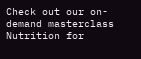Check out our on-demand masterclass Nutrition for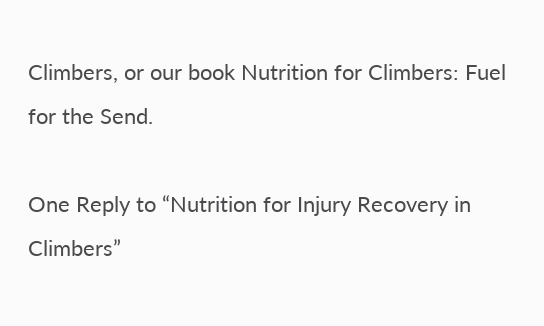Climbers, or our book Nutrition for Climbers: Fuel for the Send.

One Reply to “Nutrition for Injury Recovery in Climbers”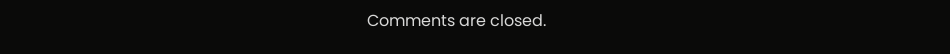Comments are closed.